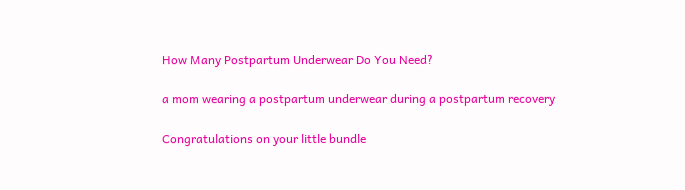How Many Postpartum Underwear Do You Need?

a mom wearing a postpartum underwear during a postpartum recovery

Congratulations on your little bundle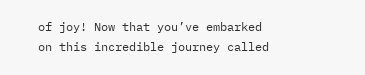of joy! Now that you’ve embarked on this incredible journey called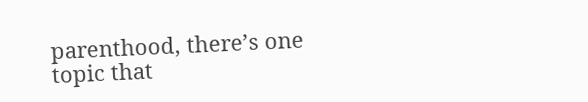parenthood, there’s one topic that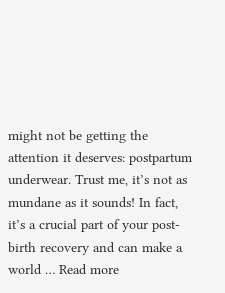might not be getting the attention it deserves: postpartum underwear. Trust me, it’s not as mundane as it sounds! In fact, it’s a crucial part of your post-birth recovery and can make a world … Read more